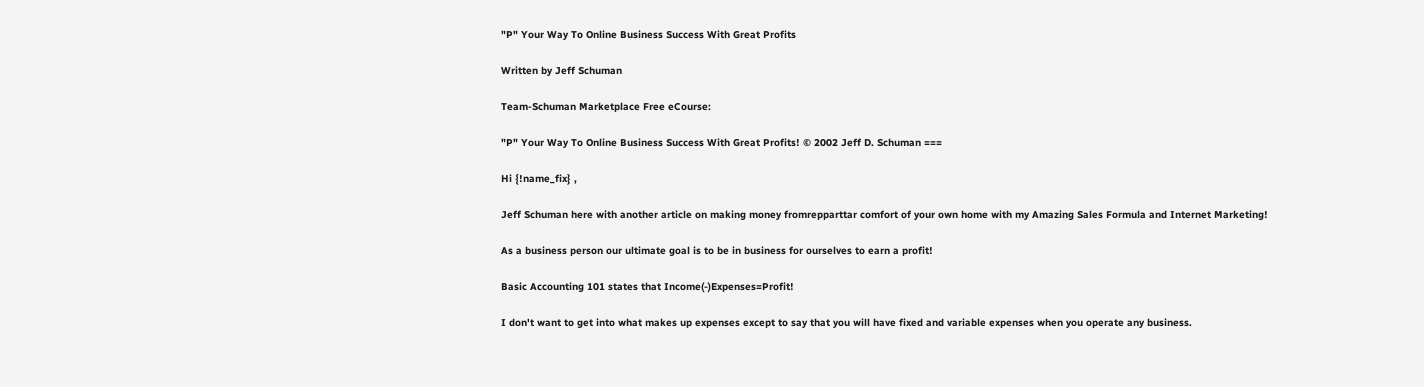"P" Your Way To Online Business Success With Great Profits

Written by Jeff Schuman

Team-Schuman Marketplace Free eCourse:

"P" Your Way To Online Business Success With Great Profits! © 2002 Jeff D. Schuman ===

Hi {!name_fix} ,

Jeff Schuman here with another article on making money fromrepparttar comfort of your own home with my Amazing Sales Formula and Internet Marketing!

As a business person our ultimate goal is to be in business for ourselves to earn a profit!

Basic Accounting 101 states that Income(-)Expenses=Profit!

I don't want to get into what makes up expenses except to say that you will have fixed and variable expenses when you operate any business.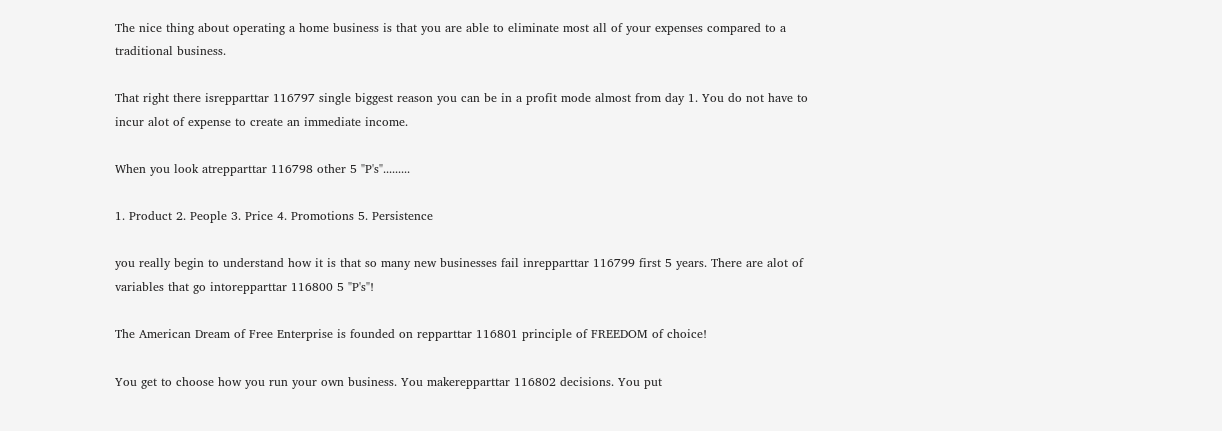The nice thing about operating a home business is that you are able to eliminate most all of your expenses compared to a traditional business.

That right there isrepparttar 116797 single biggest reason you can be in a profit mode almost from day 1. You do not have to incur alot of expense to create an immediate income.

When you look atrepparttar 116798 other 5 "P's".........

1. Product 2. People 3. Price 4. Promotions 5. Persistence

you really begin to understand how it is that so many new businesses fail inrepparttar 116799 first 5 years. There are alot of variables that go intorepparttar 116800 5 "P's"!

The American Dream of Free Enterprise is founded on repparttar 116801 principle of FREEDOM of choice!

You get to choose how you run your own business. You makerepparttar 116802 decisions. You put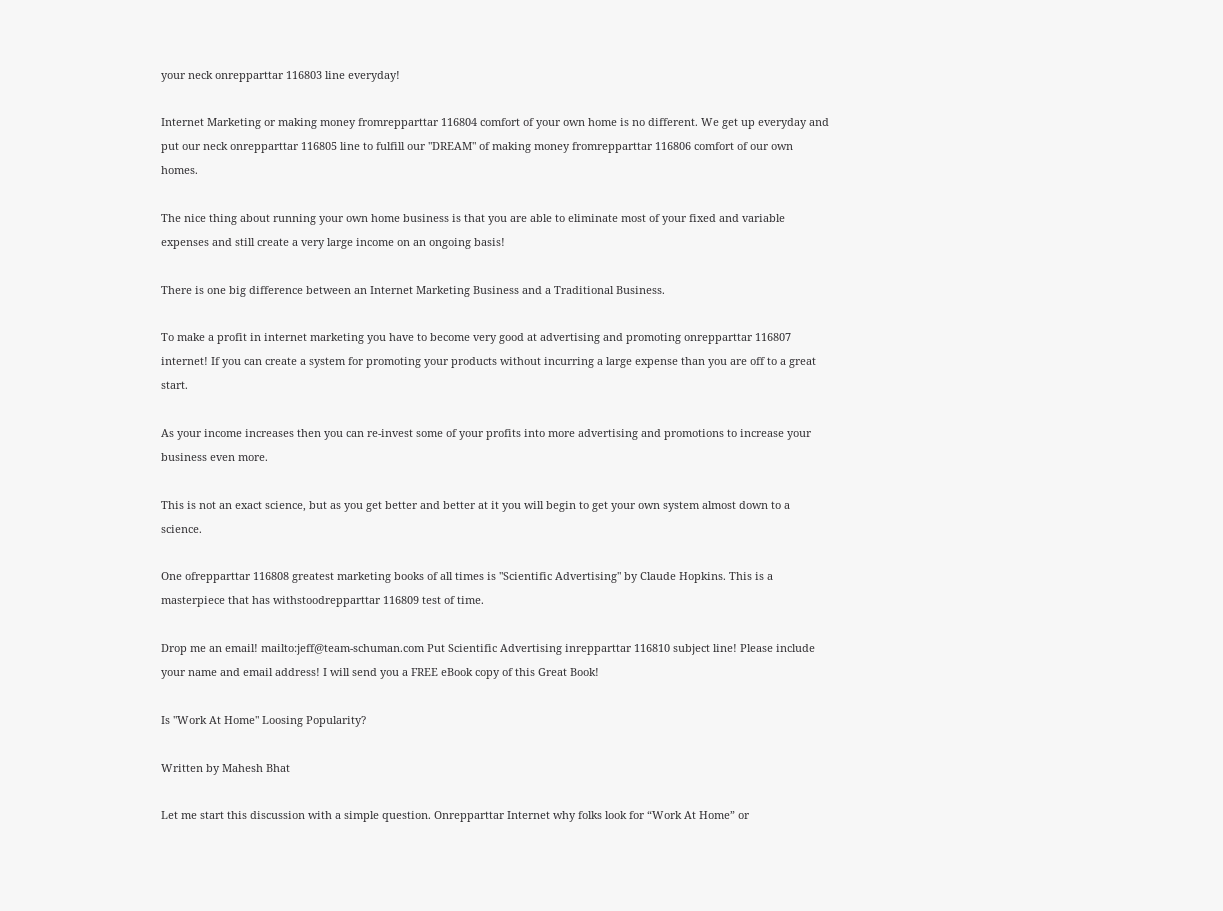your neck onrepparttar 116803 line everyday!

Internet Marketing or making money fromrepparttar 116804 comfort of your own home is no different. We get up everyday and put our neck onrepparttar 116805 line to fulfill our "DREAM" of making money fromrepparttar 116806 comfort of our own homes.

The nice thing about running your own home business is that you are able to eliminate most of your fixed and variable expenses and still create a very large income on an ongoing basis!

There is one big difference between an Internet Marketing Business and a Traditional Business.

To make a profit in internet marketing you have to become very good at advertising and promoting onrepparttar 116807 internet! If you can create a system for promoting your products without incurring a large expense than you are off to a great start.

As your income increases then you can re-invest some of your profits into more advertising and promotions to increase your business even more.

This is not an exact science, but as you get better and better at it you will begin to get your own system almost down to a science.

One ofrepparttar 116808 greatest marketing books of all times is "Scientific Advertising" by Claude Hopkins. This is a masterpiece that has withstoodrepparttar 116809 test of time.

Drop me an email! mailto:jeff@team-schuman.com Put Scientific Advertising inrepparttar 116810 subject line! Please include your name and email address! I will send you a FREE eBook copy of this Great Book!

Is "Work At Home" Loosing Popularity?

Written by Mahesh Bhat

Let me start this discussion with a simple question. Onrepparttar Internet why folks look for “Work At Home” or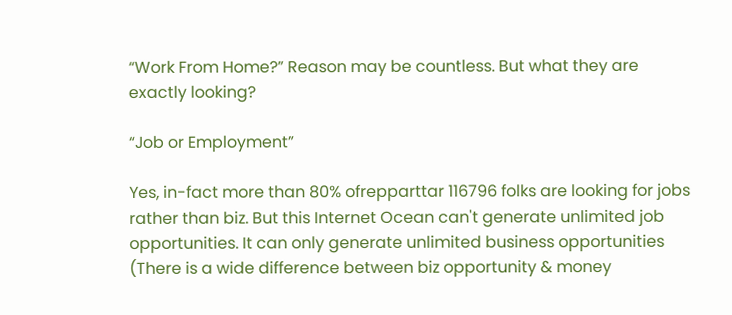“Work From Home?” Reason may be countless. But what they are exactly looking?

“Job or Employment”

Yes, in-fact more than 80% ofrepparttar 116796 folks are looking for jobs rather than biz. But this Internet Ocean can't generate unlimited job opportunities. It can only generate unlimited business opportunities (There is a wide difference between biz opportunity & money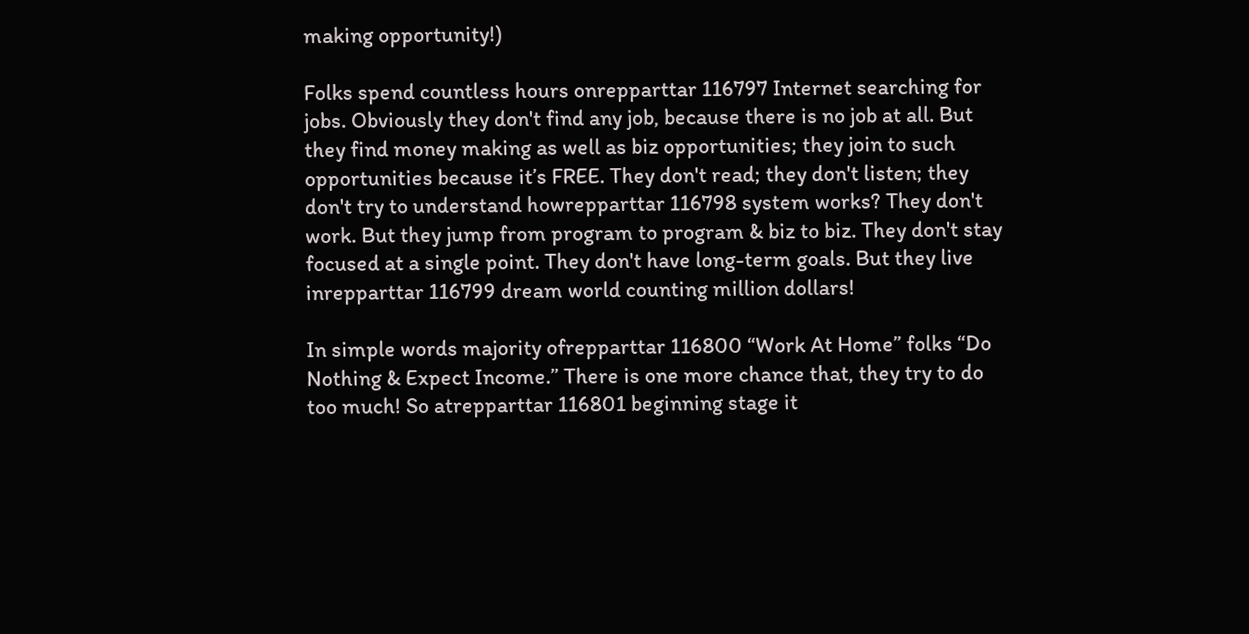making opportunity!)

Folks spend countless hours onrepparttar 116797 Internet searching for jobs. Obviously they don't find any job, because there is no job at all. But they find money making as well as biz opportunities; they join to such opportunities because it’s FREE. They don't read; they don't listen; they don't try to understand howrepparttar 116798 system works? They don't work. But they jump from program to program & biz to biz. They don't stay focused at a single point. They don't have long-term goals. But they live inrepparttar 116799 dream world counting million dollars!

In simple words majority ofrepparttar 116800 “Work At Home” folks “Do Nothing & Expect Income.” There is one more chance that, they try to do too much! So atrepparttar 116801 beginning stage it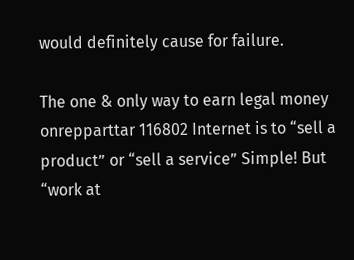would definitely cause for failure.

The one & only way to earn legal money onrepparttar 116802 Internet is to “sell a product” or “sell a service” Simple! But “work at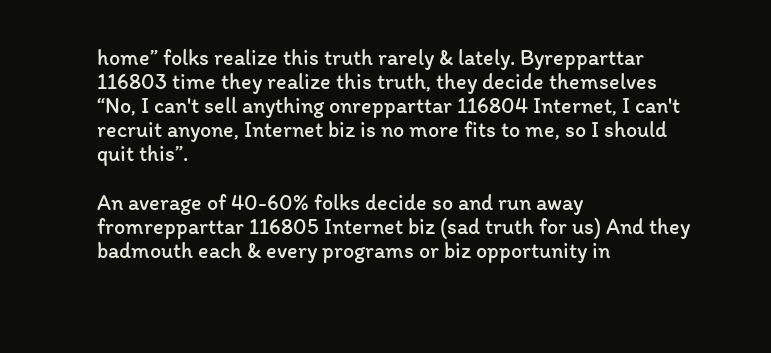home” folks realize this truth rarely & lately. Byrepparttar 116803 time they realize this truth, they decide themselves “No, I can't sell anything onrepparttar 116804 Internet, I can't recruit anyone, Internet biz is no more fits to me, so I should quit this”.

An average of 40-60% folks decide so and run away fromrepparttar 116805 Internet biz (sad truth for us) And they badmouth each & every programs or biz opportunity in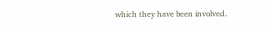which they have been involved.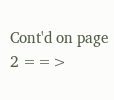Cont'd on page 2 ==>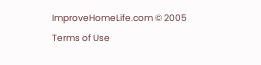ImproveHomeLife.com © 2005
Terms of Use